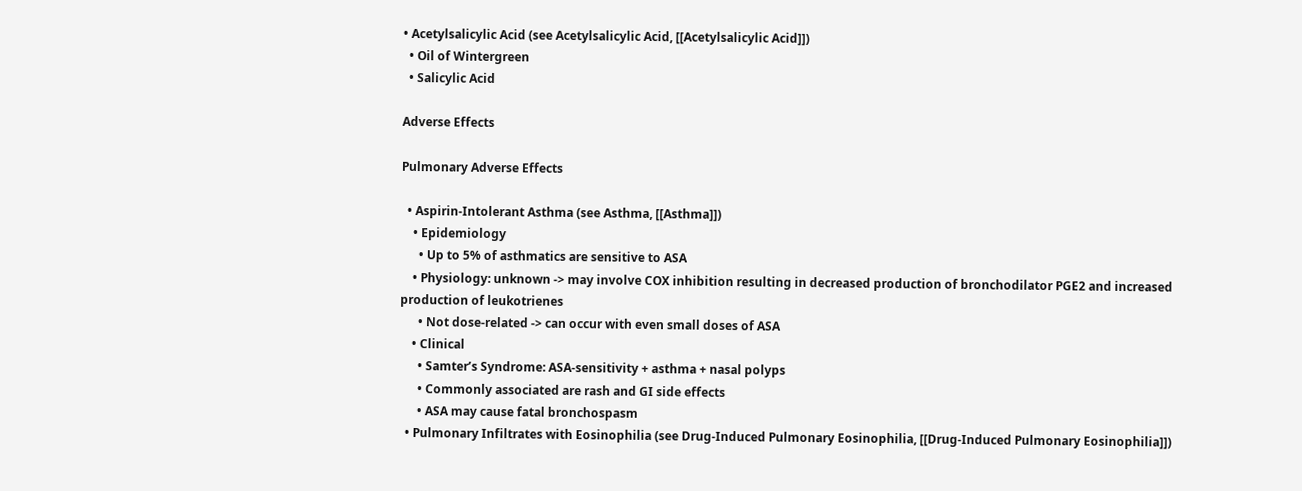• Acetylsalicylic Acid (see Acetylsalicylic Acid, [[Acetylsalicylic Acid]])
  • Oil of Wintergreen
  • Salicylic Acid

Adverse Effects

Pulmonary Adverse Effects

  • Aspirin-Intolerant Asthma (see Asthma, [[Asthma]])
    • Epidemiology
      • Up to 5% of asthmatics are sensitive to ASA
    • Physiology: unknown -> may involve COX inhibition resulting in decreased production of bronchodilator PGE2 and increased production of leukotrienes
      • Not dose-related -> can occur with even small doses of ASA
    • Clinical
      • Samter’s Syndrome: ASA-sensitivity + asthma + nasal polyps
      • Commonly associated are rash and GI side effects
      • ASA may cause fatal bronchospasm
  • Pulmonary Infiltrates with Eosinophilia (see Drug-Induced Pulmonary Eosinophilia, [[Drug-Induced Pulmonary Eosinophilia]])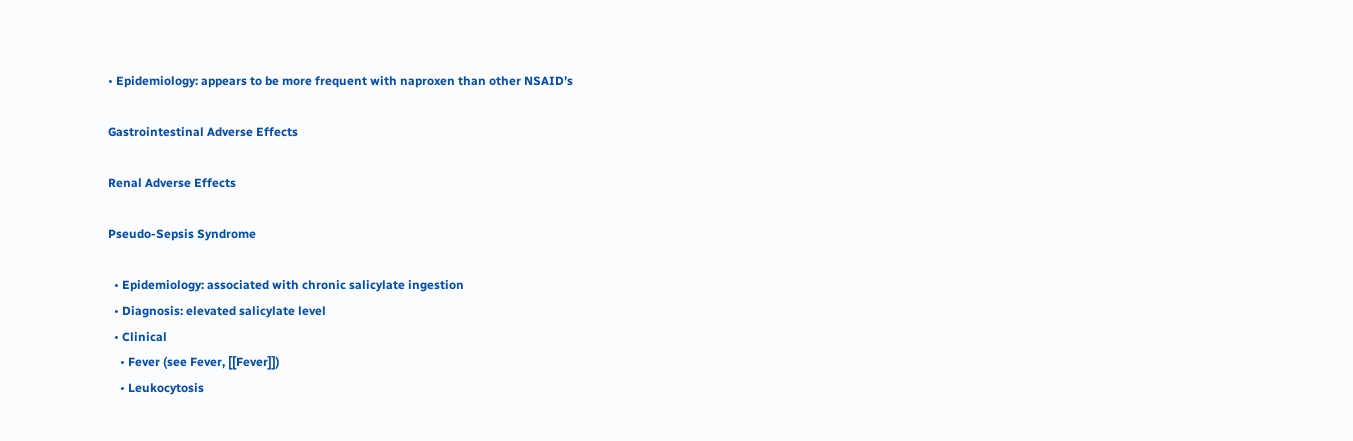• Epidemiology: appears to be more frequent with naproxen than other NSAID’s

Gastrointestinal Adverse Effects

Renal Adverse Effects

Pseudo-Sepsis Syndrome

  • Epidemiology: associated with chronic salicylate ingestion
  • Diagnosis: elevated salicylate level
  • Clinical
    • Fever (see Fever, [[Fever]])
    • Leukocytosis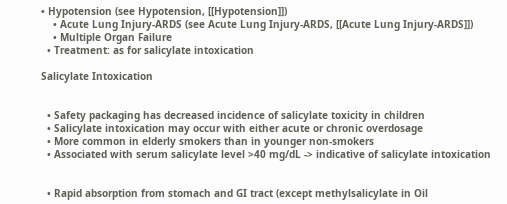• Hypotension (see Hypotension, [[Hypotension]])
    • Acute Lung Injury-ARDS (see Acute Lung Injury-ARDS, [[Acute Lung Injury-ARDS]])
    • Multiple Organ Failure
  • Treatment: as for salicylate intoxication

Salicylate Intoxication


  • Safety packaging has decreased incidence of salicylate toxicity in children
  • Salicylate intoxication may occur with either acute or chronic overdosage
  • More common in elderly smokers than in younger non-smokers
  • Associated with serum salicylate level >40 mg/dL -> indicative of salicylate intoxication


  • Rapid absorption from stomach and GI tract (except methylsalicylate in Oil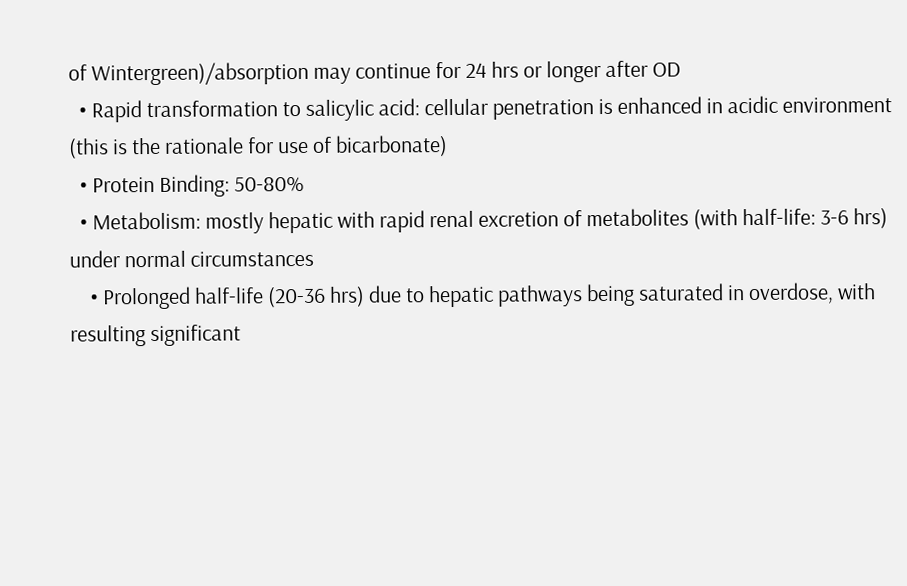of Wintergreen)/absorption may continue for 24 hrs or longer after OD
  • Rapid transformation to salicylic acid: cellular penetration is enhanced in acidic environment (this is the rationale for use of bicarbonate)
  • Protein Binding: 50-80%
  • Metabolism: mostly hepatic with rapid renal excretion of metabolites (with half-life: 3-6 hrs) under normal circumstances
    • Prolonged half-life (20-36 hrs) due to hepatic pathways being saturated in overdose, with resulting significant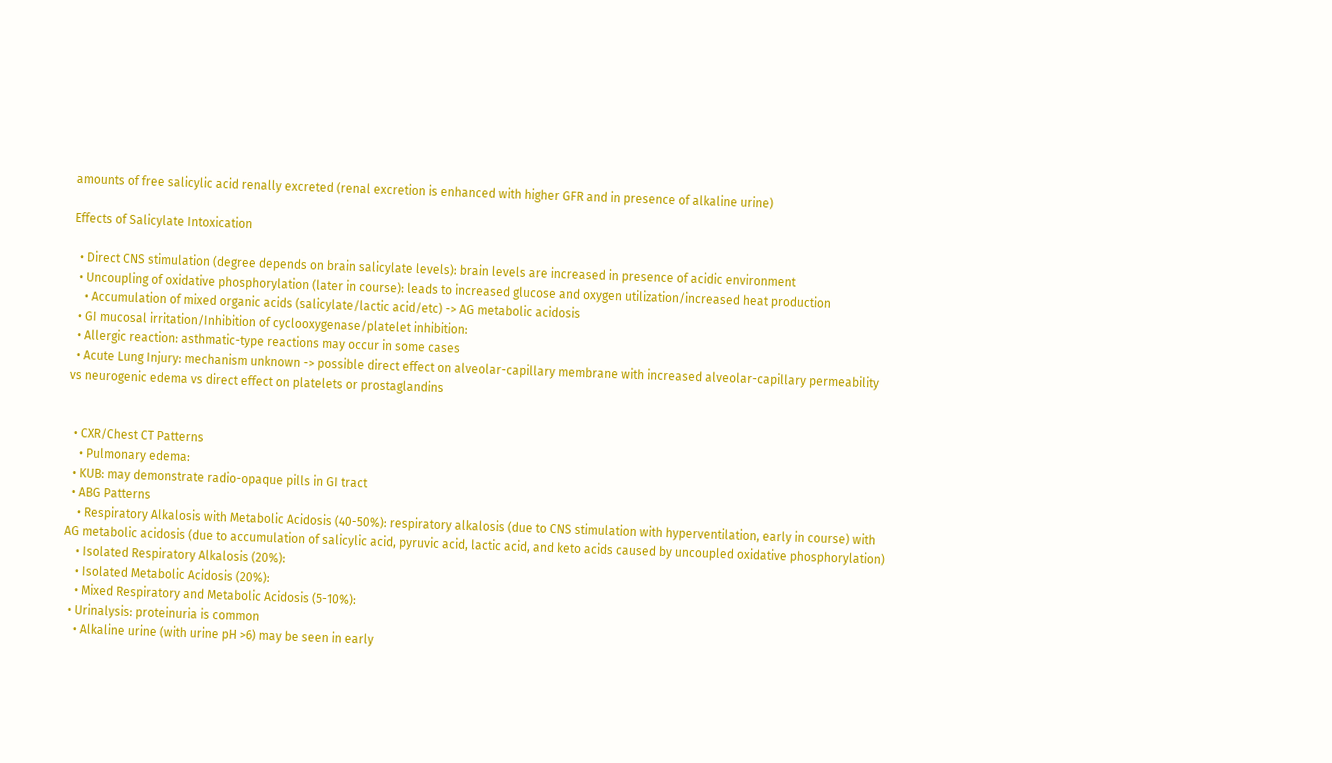amounts of free salicylic acid renally excreted (renal excretion is enhanced with higher GFR and in presence of alkaline urine)

Effects of Salicylate Intoxication

  • Direct CNS stimulation (degree depends on brain salicylate levels): brain levels are increased in presence of acidic environment
  • Uncoupling of oxidative phosphorylation (later in course): leads to increased glucose and oxygen utilization/increased heat production
    • Accumulation of mixed organic acids (salicylate/lactic acid/etc) -> AG metabolic acidosis
  • GI mucosal irritation/Inhibition of cyclooxygenase/platelet inhibition:
  • Allergic reaction: asthmatic-type reactions may occur in some cases
  • Acute Lung Injury: mechanism unknown -> possible direct effect on alveolar-capillary membrane with increased alveolar-capillary permeability vs neurogenic edema vs direct effect on platelets or prostaglandins


  • CXR/Chest CT Patterns
    • Pulmonary edema:
  • KUB: may demonstrate radio-opaque pills in GI tract
  • ABG Patterns
    • Respiratory Alkalosis with Metabolic Acidosis (40-50%): respiratory alkalosis (due to CNS stimulation with hyperventilation, early in course) with AG metabolic acidosis (due to accumulation of salicylic acid, pyruvic acid, lactic acid, and keto acids caused by uncoupled oxidative phosphorylation)
    • Isolated Respiratory Alkalosis (20%):
    • Isolated Metabolic Acidosis (20%):
    • Mixed Respiratory and Metabolic Acidosis (5-10%):
  • Urinalysis: proteinuria is common
    • Alkaline urine (with urine pH >6) may be seen in early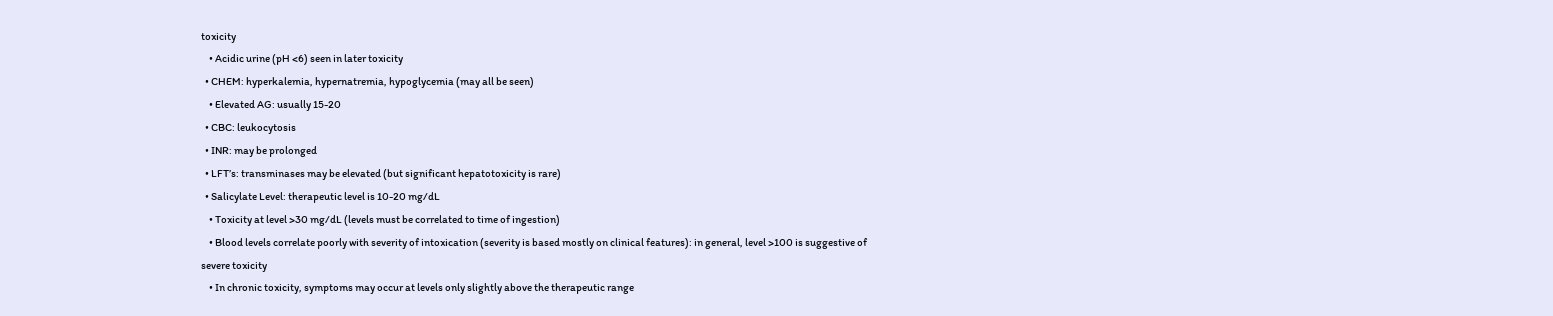toxicity
    • Acidic urine (pH <6) seen in later toxicity
  • CHEM: hyperkalemia, hypernatremia, hypoglycemia (may all be seen)
    • Elevated AG: usually 15-20
  • CBC: leukocytosis
  • INR: may be prolonged
  • LFT’s: transminases may be elevated (but significant hepatotoxicity is rare)
  • Salicylate Level: therapeutic level is 10-20 mg/dL
    • Toxicity at level >30 mg/dL (levels must be correlated to time of ingestion)
    • Blood levels correlate poorly with severity of intoxication (severity is based mostly on clinical features): in general, level >100 is suggestive of severe toxicity
    • In chronic toxicity, symptoms may occur at levels only slightly above the therapeutic range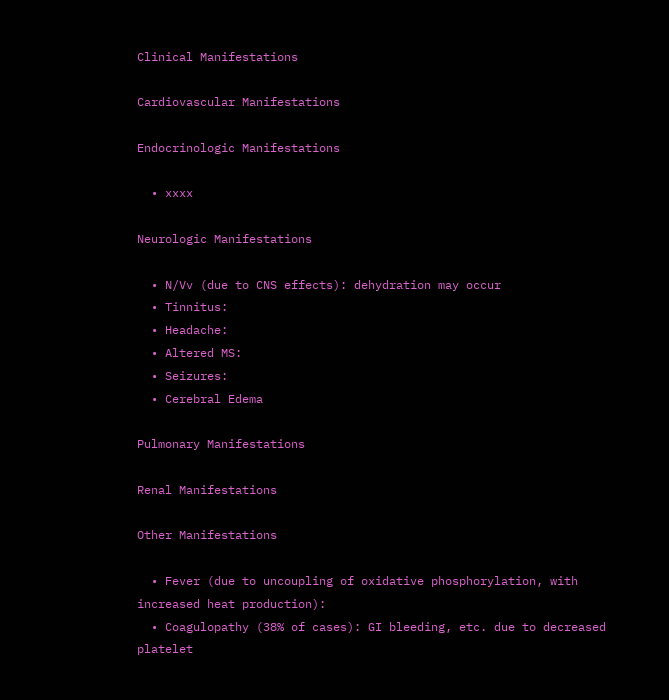Clinical Manifestations

Cardiovascular Manifestations

Endocrinologic Manifestations

  • xxxx

Neurologic Manifestations

  • N/Vv (due to CNS effects): dehydration may occur
  • Tinnitus:
  • Headache:
  • Altered MS:
  • Seizures:
  • Cerebral Edema

Pulmonary Manifestations

Renal Manifestations

Other Manifestations

  • Fever (due to uncoupling of oxidative phosphorylation, with increased heat production):
  • Coagulopathy (38% of cases): GI bleeding, etc. due to decreased platelet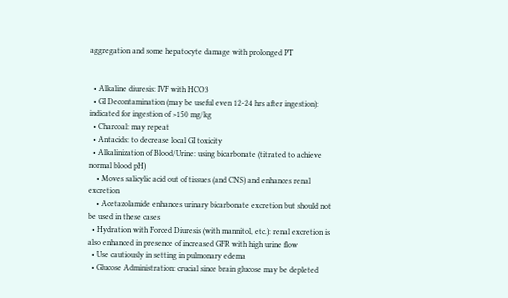aggregation and some hepatocyte damage with prolonged PT


  • Alkaline diuresis: IVF with HCO3
  • GI Decontamination (may be useful even 12-24 hrs after ingestion): indicated for ingestion of >150 mg/kg
  • Charcoal: may repeat
  • Antacids: to decrease local GI toxicity
  • Alkalinization of Blood/Urine: using bicarbonate (titrated to achieve normal blood pH)
    • Moves salicylic acid out of tissues (and CNS) and enhances renal excretion
    • Acetazolamide enhances urinary bicarbonate excretion but should not be used in these cases
  • Hydration with Forced Diuresis (with mannitol, etc.): renal excretion is also enhanced in presence of increased GFR with high urine flow
  • Use cautiously in setting in pulmonary edema
  • Glucose Administration: crucial since brain glucose may be depleted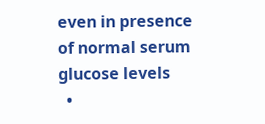even in presence of normal serum glucose levels
  •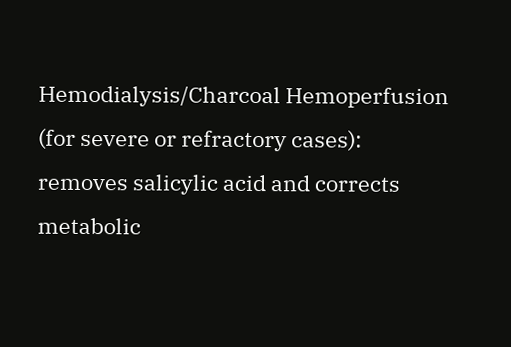Hemodialysis/Charcoal Hemoperfusion (for severe or refractory cases): removes salicylic acid and corrects metabolic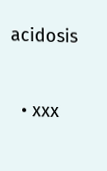acidosis


  • xxx